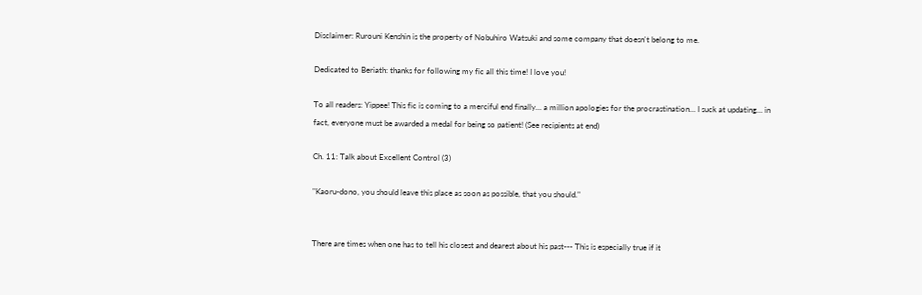Disclaimer: Rurouni Kenshin is the property of Nobuhiro Watsuki and some company that doesn't belong to me.

Dedicated to Beriath: thanks for following my fic all this time! I love you!

To all readers: Yippee! This fic is coming to a merciful end finally… a million apologies for the procrastination… I suck at updating… in fact, everyone must be awarded a medal for being so patient! (See recipients at end)

Ch. 11: Talk about Excellent Control (3)

"Kaoru-dono, you should leave this place as soon as possible, that you should."


There are times when one has to tell his closest and dearest about his past--- This is especially true if it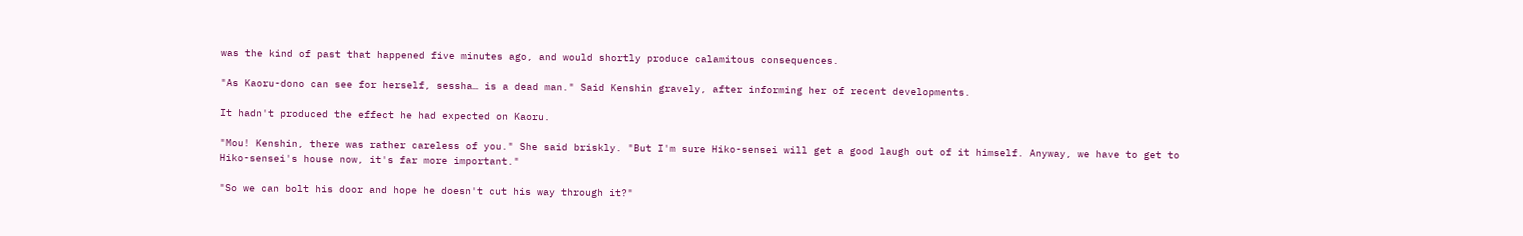was the kind of past that happened five minutes ago, and would shortly produce calamitous consequences.

"As Kaoru-dono can see for herself, sessha… is a dead man." Said Kenshin gravely, after informing her of recent developments.

It hadn't produced the effect he had expected on Kaoru.

"Mou! Kenshin, there was rather careless of you." She said briskly. "But I'm sure Hiko-sensei will get a good laugh out of it himself. Anyway, we have to get to Hiko-sensei's house now, it's far more important."

"So we can bolt his door and hope he doesn't cut his way through it?"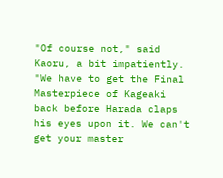"Of course not," said Kaoru, a bit impatiently. "We have to get the Final Masterpiece of Kageaki back before Harada claps his eyes upon it. We can't get your master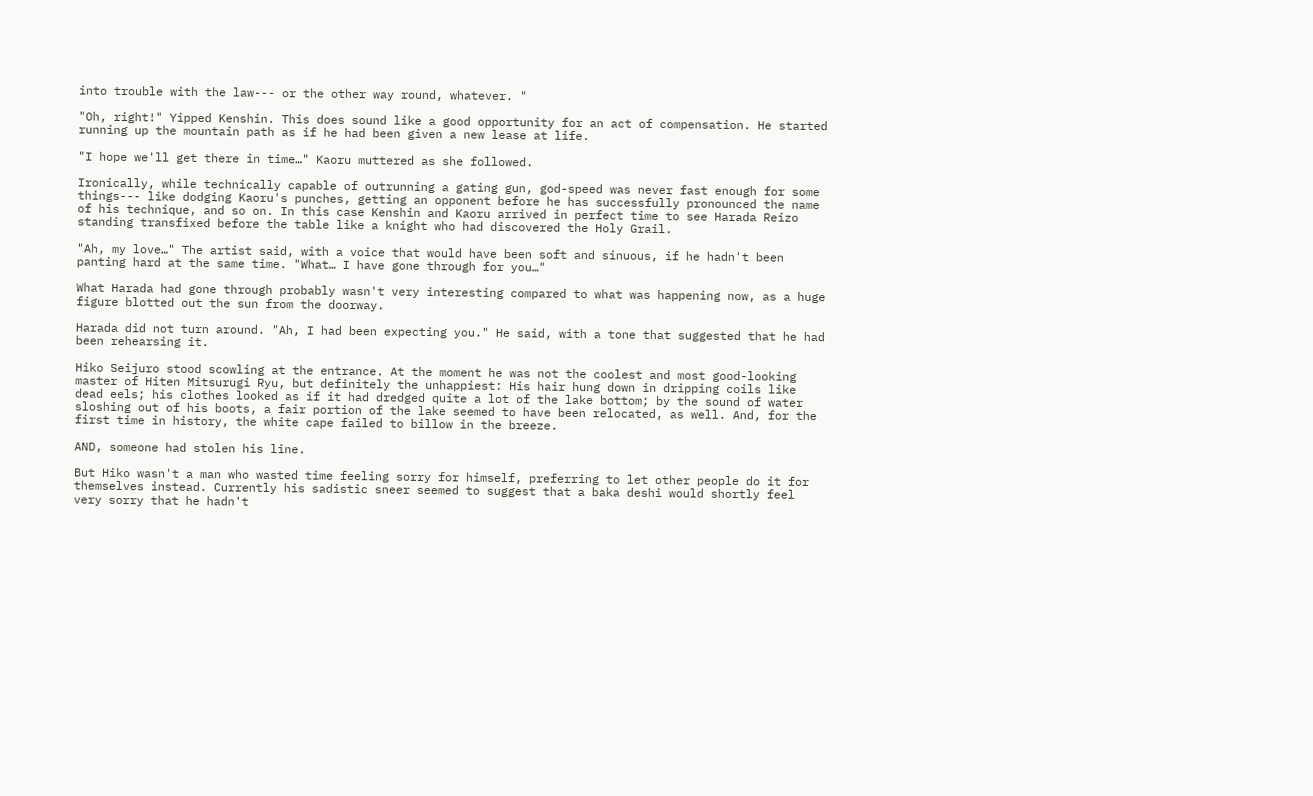into trouble with the law--- or the other way round, whatever. "

"Oh, right!" Yipped Kenshin. This does sound like a good opportunity for an act of compensation. He started running up the mountain path as if he had been given a new lease at life.

"I hope we'll get there in time…" Kaoru muttered as she followed.

Ironically, while technically capable of outrunning a gating gun, god-speed was never fast enough for some things--- like dodging Kaoru's punches, getting an opponent before he has successfully pronounced the name of his technique, and so on. In this case Kenshin and Kaoru arrived in perfect time to see Harada Reizo standing transfixed before the table like a knight who had discovered the Holy Grail.

"Ah, my love…" The artist said, with a voice that would have been soft and sinuous, if he hadn't been panting hard at the same time. "What… I have gone through for you…"

What Harada had gone through probably wasn't very interesting compared to what was happening now, as a huge figure blotted out the sun from the doorway.

Harada did not turn around. "Ah, I had been expecting you." He said, with a tone that suggested that he had been rehearsing it.

Hiko Seijuro stood scowling at the entrance. At the moment he was not the coolest and most good-looking master of Hiten Mitsurugi Ryu, but definitely the unhappiest: His hair hung down in dripping coils like dead eels; his clothes looked as if it had dredged quite a lot of the lake bottom; by the sound of water sloshing out of his boots, a fair portion of the lake seemed to have been relocated, as well. And, for the first time in history, the white cape failed to billow in the breeze.

AND, someone had stolen his line.

But Hiko wasn't a man who wasted time feeling sorry for himself, preferring to let other people do it for themselves instead. Currently his sadistic sneer seemed to suggest that a baka deshi would shortly feel very sorry that he hadn't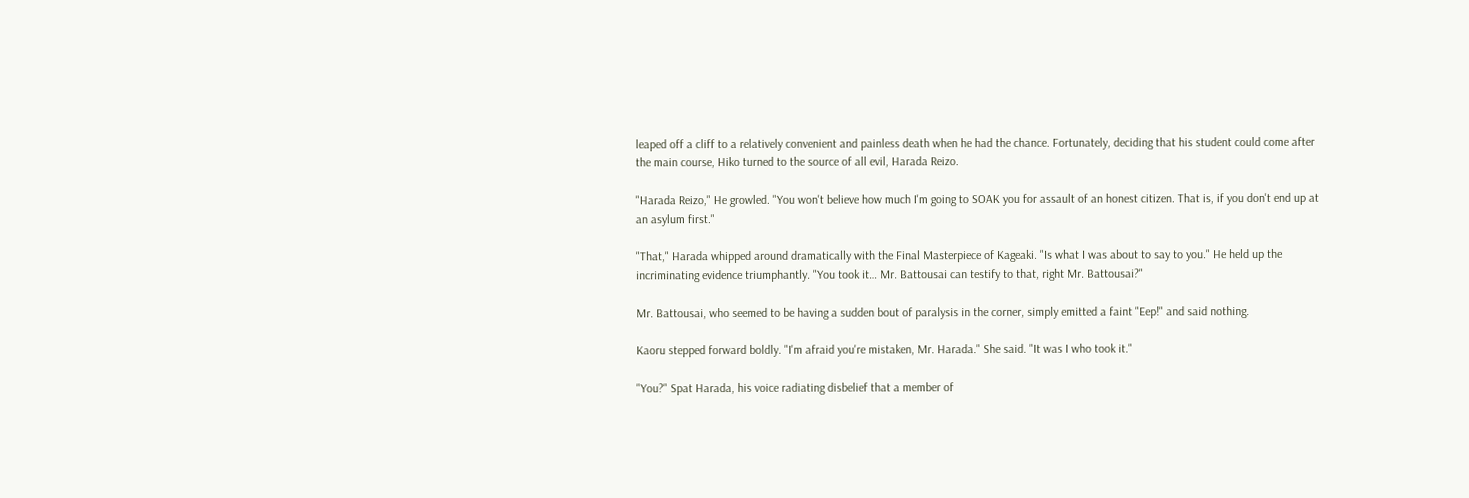leaped off a cliff to a relatively convenient and painless death when he had the chance. Fortunately, deciding that his student could come after the main course, Hiko turned to the source of all evil, Harada Reizo.

"Harada Reizo," He growled. "You won't believe how much I'm going to SOAK you for assault of an honest citizen. That is, if you don't end up at an asylum first."

"That," Harada whipped around dramatically with the Final Masterpiece of Kageaki. "Is what I was about to say to you." He held up the incriminating evidence triumphantly. "You took it… Mr. Battousai can testify to that, right Mr. Battousai?"

Mr. Battousai, who seemed to be having a sudden bout of paralysis in the corner, simply emitted a faint "Eep!" and said nothing.

Kaoru stepped forward boldly. "I'm afraid you're mistaken, Mr. Harada." She said. "It was I who took it."

"You?" Spat Harada, his voice radiating disbelief that a member of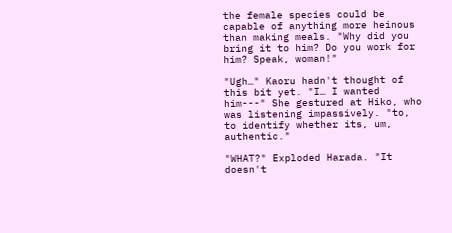the female species could be capable of anything more heinous than making meals. "Why did you bring it to him? Do you work for him? Speak, woman!"

"Ugh…" Kaoru hadn't thought of this bit yet. "I… I wanted him---" She gestured at Hiko, who was listening impassively. "to, to identify whether its, um, authentic."

"WHAT?" Exploded Harada. "It doesn't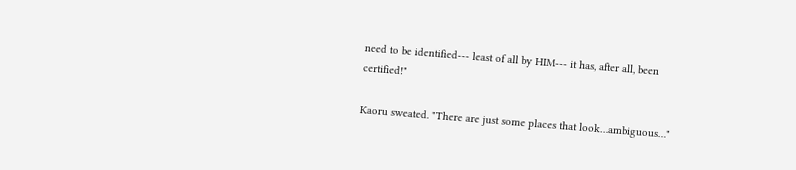need to be identified--- least of all by HIM--- it has, after all, been certified!"

Kaoru sweated. "There are just some places that look…ambiguous…"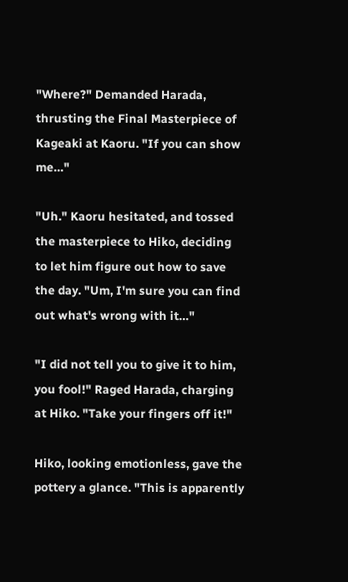"Where?" Demanded Harada, thrusting the Final Masterpiece of Kageaki at Kaoru. "If you can show me…"

"Uh." Kaoru hesitated, and tossed the masterpiece to Hiko, deciding to let him figure out how to save the day. "Um, I'm sure you can find out what's wrong with it…"

"I did not tell you to give it to him, you fool!" Raged Harada, charging at Hiko. "Take your fingers off it!"

Hiko, looking emotionless, gave the pottery a glance. "This is apparently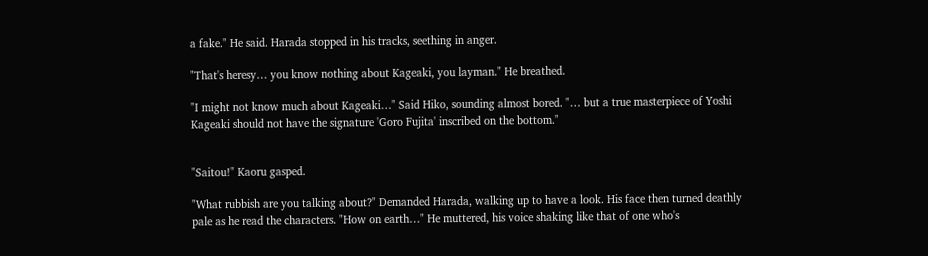a fake." He said. Harada stopped in his tracks, seething in anger.

"That's heresy… you know nothing about Kageaki, you layman." He breathed.

"I might not know much about Kageaki…" Said Hiko, sounding almost bored. "… but a true masterpiece of Yoshi Kageaki should not have the signature 'Goro Fujita' inscribed on the bottom."


"Saitou!" Kaoru gasped.

"What rubbish are you talking about?" Demanded Harada, walking up to have a look. His face then turned deathly pale as he read the characters. "How on earth…" He muttered, his voice shaking like that of one who's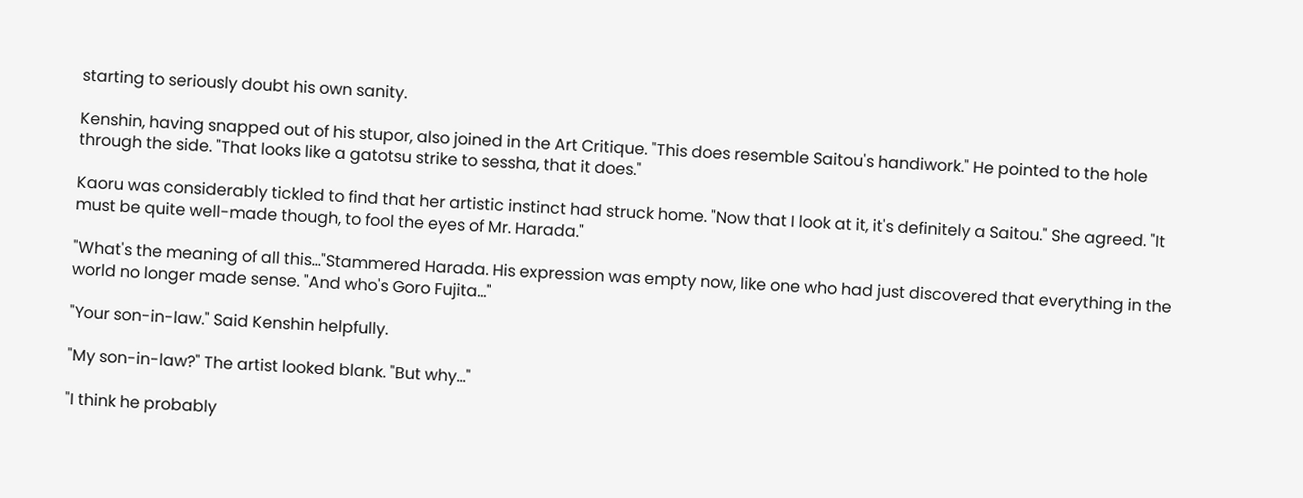starting to seriously doubt his own sanity.

Kenshin, having snapped out of his stupor, also joined in the Art Critique. "This does resemble Saitou's handiwork." He pointed to the hole through the side. "That looks like a gatotsu strike to sessha, that it does."

Kaoru was considerably tickled to find that her artistic instinct had struck home. "Now that I look at it, it's definitely a Saitou." She agreed. "It must be quite well-made though, to fool the eyes of Mr. Harada."

"What's the meaning of all this…"Stammered Harada. His expression was empty now, like one who had just discovered that everything in the world no longer made sense. "And who's Goro Fujita…"

"Your son-in-law." Said Kenshin helpfully.

"My son-in-law?" The artist looked blank. "But why…"

"I think he probably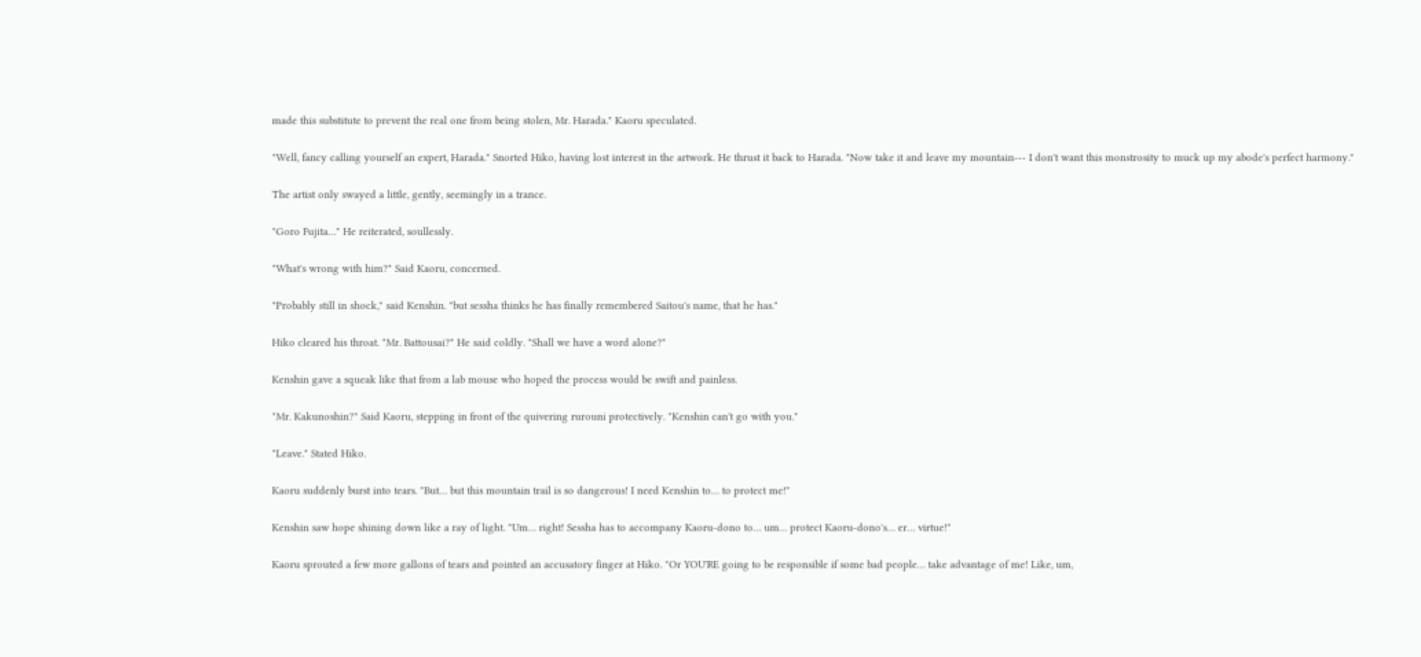made this substitute to prevent the real one from being stolen, Mr. Harada." Kaoru speculated.

"Well, fancy calling yourself an expert, Harada." Snorted Hiko, having lost interest in the artwork. He thrust it back to Harada. "Now take it and leave my mountain--- I don't want this monstrosity to muck up my abode's perfect harmony."

The artist only swayed a little, gently, seemingly in a trance.

"Goro Fujita…" He reiterated, soullessly.

"What's wrong with him?" Said Kaoru, concerned.

"Probably still in shock," said Kenshin. "but sessha thinks he has finally remembered Saitou's name, that he has."

Hiko cleared his throat. "Mr. Battousai?" He said coldly. "Shall we have a word alone?"

Kenshin gave a squeak like that from a lab mouse who hoped the process would be swift and painless.

"Mr. Kakunoshin?" Said Kaoru, stepping in front of the quivering rurouni protectively. "Kenshin can't go with you."

"Leave." Stated Hiko.

Kaoru suddenly burst into tears. "But… but this mountain trail is so dangerous! I need Kenshin to… to protect me!"

Kenshin saw hope shining down like a ray of light. "Um… right! Sessha has to accompany Kaoru-dono to… um… protect Kaoru-dono's… er… virtue!"

Kaoru sprouted a few more gallons of tears and pointed an accusatory finger at Hiko. "Or YOU'RE going to be responsible if some bad people… take advantage of me! Like, um,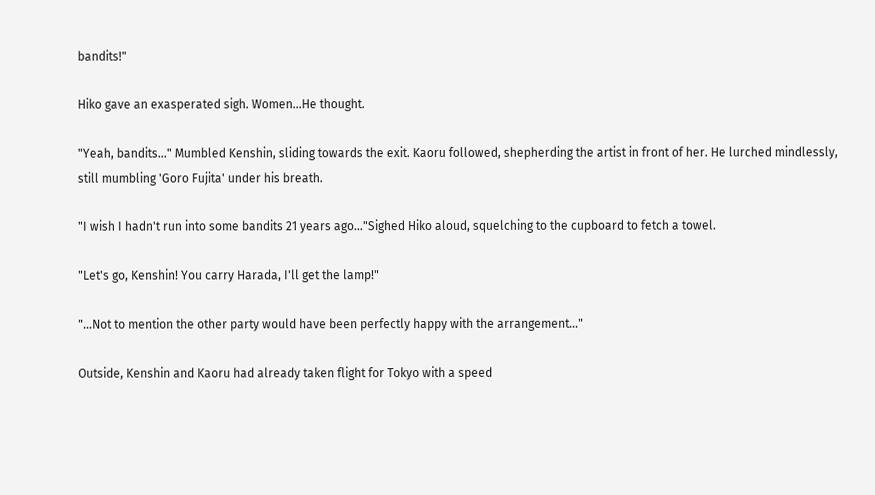bandits!"

Hiko gave an exasperated sigh. Women…He thought.

"Yeah, bandits…" Mumbled Kenshin, sliding towards the exit. Kaoru followed, shepherding the artist in front of her. He lurched mindlessly, still mumbling 'Goro Fujita' under his breath.

"I wish I hadn't run into some bandits 21 years ago…"Sighed Hiko aloud, squelching to the cupboard to fetch a towel.

"Let's go, Kenshin! You carry Harada, I'll get the lamp!"

"…Not to mention the other party would have been perfectly happy with the arrangement…"

Outside, Kenshin and Kaoru had already taken flight for Tokyo with a speed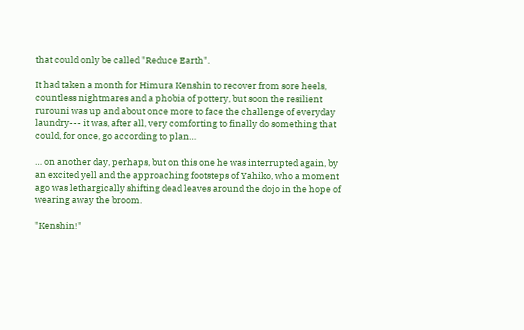that could only be called "Reduce Earth".

It had taken a month for Himura Kenshin to recover from sore heels, countless nightmares and a phobia of pottery, but soon the resilient rurouni was up and about once more to face the challenge of everyday laundry--- it was, after all, very comforting to finally do something that could, for once, go according to plan…

… on another day, perhaps, but on this one he was interrupted again, by an excited yell and the approaching footsteps of Yahiko, who a moment ago was lethargically shifting dead leaves around the dojo in the hope of wearing away the broom.

"Kenshin!"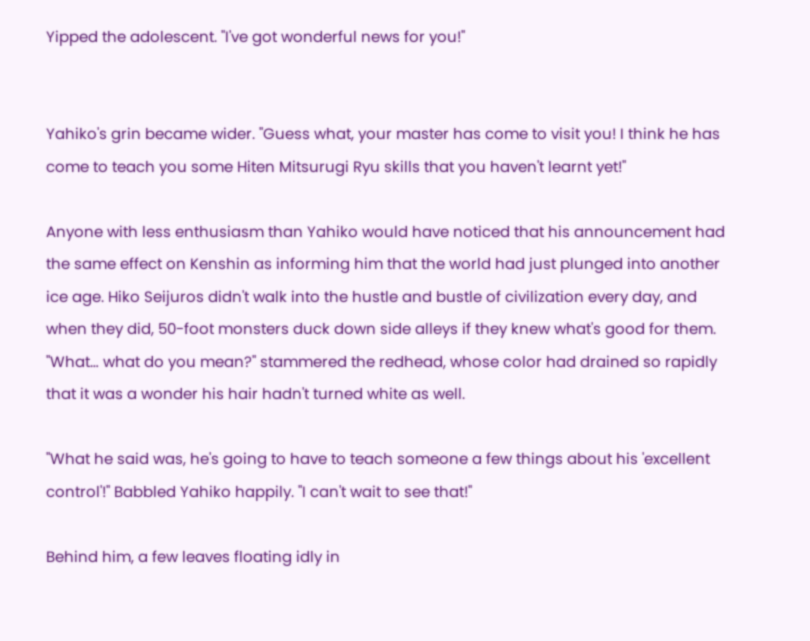Yipped the adolescent. "I've got wonderful news for you!"


Yahiko's grin became wider. "Guess what, your master has come to visit you! I think he has come to teach you some Hiten Mitsurugi Ryu skills that you haven't learnt yet!"

Anyone with less enthusiasm than Yahiko would have noticed that his announcement had the same effect on Kenshin as informing him that the world had just plunged into another ice age. Hiko Seijuros didn't walk into the hustle and bustle of civilization every day, and when they did, 50-foot monsters duck down side alleys if they knew what's good for them. "What… what do you mean?" stammered the redhead, whose color had drained so rapidly that it was a wonder his hair hadn't turned white as well.

"What he said was, he's going to have to teach someone a few things about his 'excellent control'!" Babbled Yahiko happily. "I can't wait to see that!"

Behind him, a few leaves floating idly in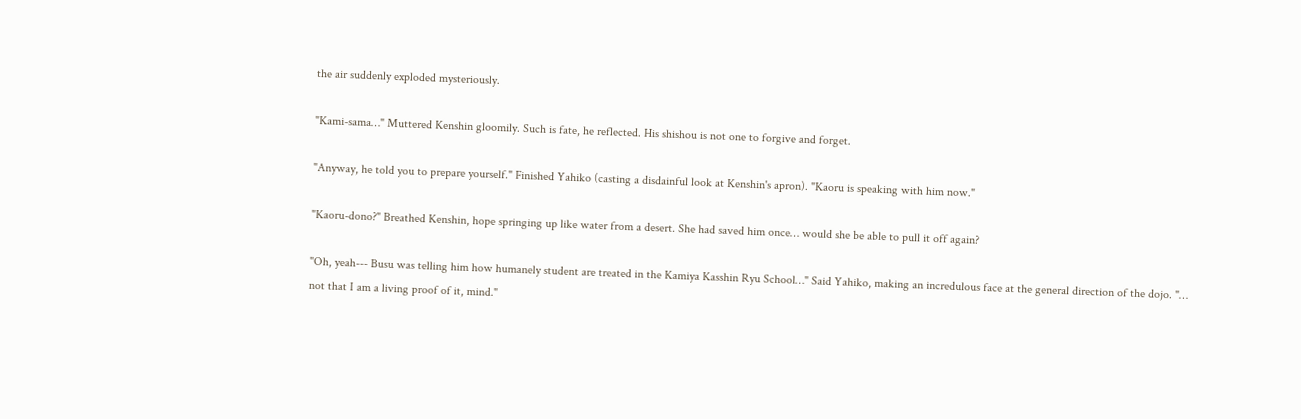the air suddenly exploded mysteriously.

"Kami-sama…" Muttered Kenshin gloomily. Such is fate, he reflected. His shishou is not one to forgive and forget.

"Anyway, he told you to prepare yourself." Finished Yahiko (casting a disdainful look at Kenshin's apron). "Kaoru is speaking with him now."

"Kaoru-dono?" Breathed Kenshin, hope springing up like water from a desert. She had saved him once… would she be able to pull it off again?

"Oh, yeah--- Busu was telling him how humanely student are treated in the Kamiya Kasshin Ryu School…" Said Yahiko, making an incredulous face at the general direction of the dojo. "… not that I am a living proof of it, mind."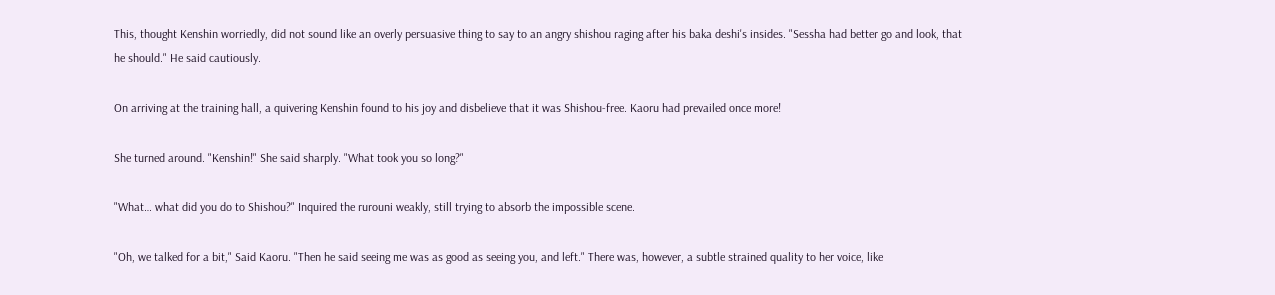This, thought Kenshin worriedly, did not sound like an overly persuasive thing to say to an angry shishou raging after his baka deshi's insides. "Sessha had better go and look, that he should." He said cautiously.

On arriving at the training hall, a quivering Kenshin found to his joy and disbelieve that it was Shishou-free. Kaoru had prevailed once more!

She turned around. "Kenshin!" She said sharply. "What took you so long?"

"What… what did you do to Shishou?" Inquired the rurouni weakly, still trying to absorb the impossible scene.

"Oh, we talked for a bit," Said Kaoru. "Then he said seeing me was as good as seeing you, and left." There was, however, a subtle strained quality to her voice, like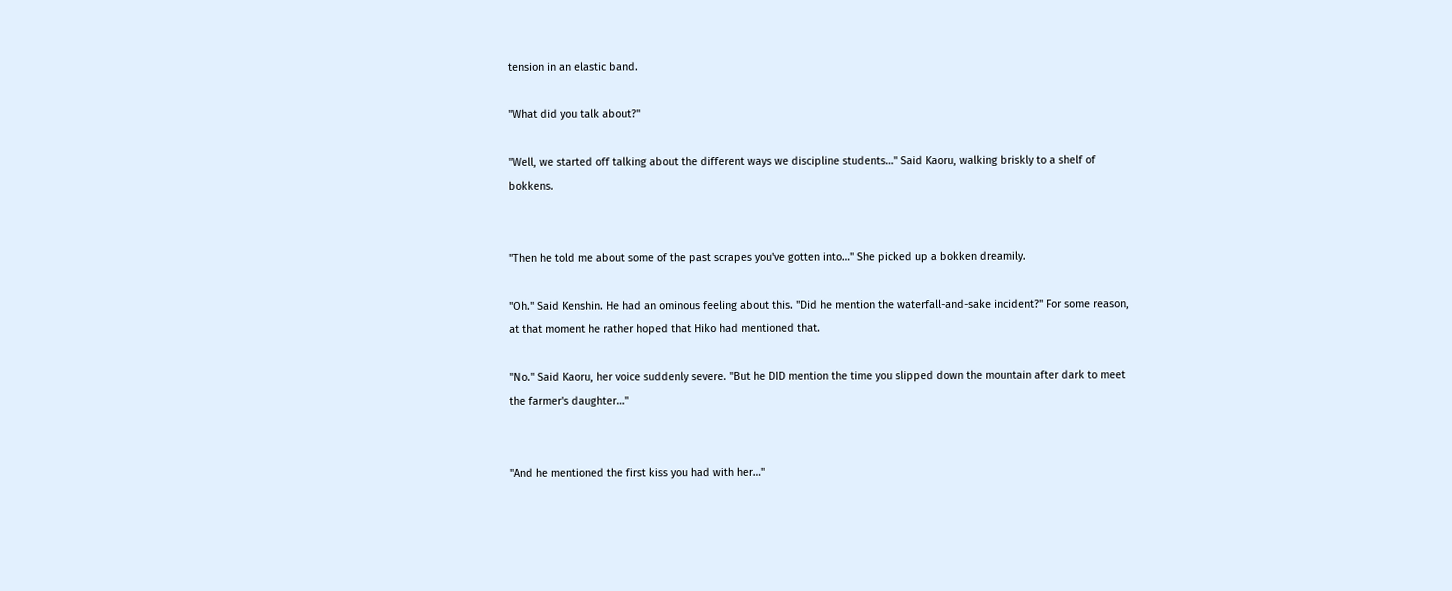tension in an elastic band.

"What did you talk about?"

"Well, we started off talking about the different ways we discipline students…" Said Kaoru, walking briskly to a shelf of bokkens.


"Then he told me about some of the past scrapes you've gotten into…" She picked up a bokken dreamily.

"Oh." Said Kenshin. He had an ominous feeling about this. "Did he mention the waterfall-and-sake incident?" For some reason, at that moment he rather hoped that Hiko had mentioned that.

"No." Said Kaoru, her voice suddenly severe. "But he DID mention the time you slipped down the mountain after dark to meet the farmer's daughter…"


"And he mentioned the first kiss you had with her…"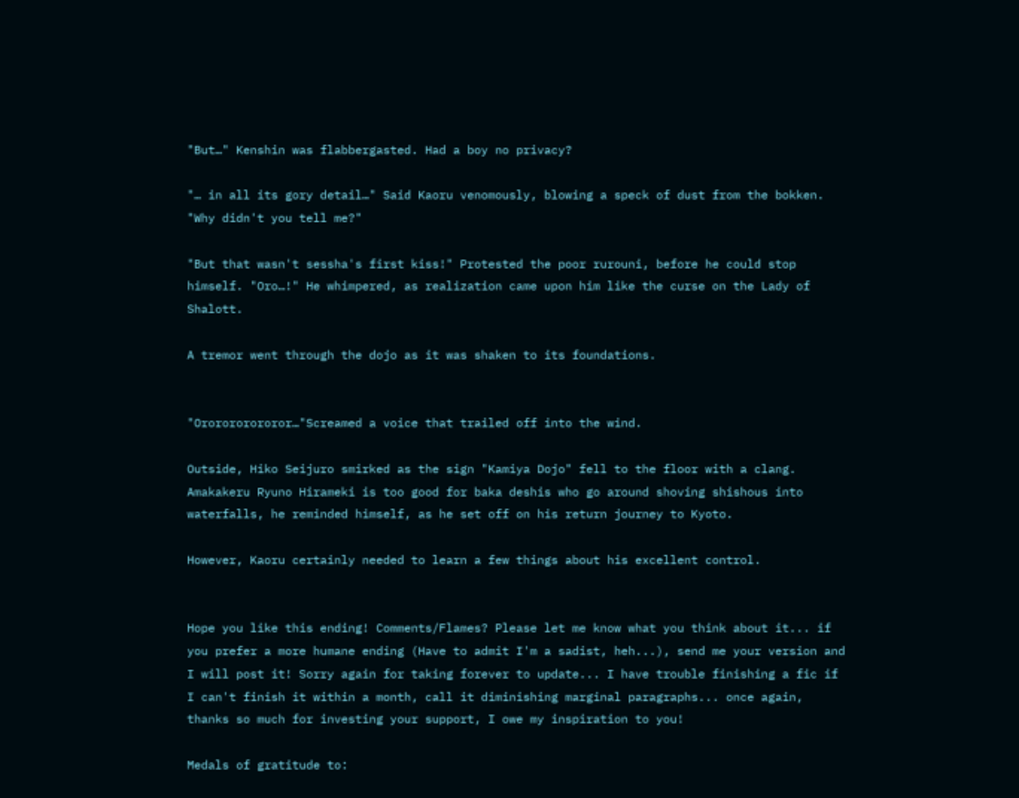"But…" Kenshin was flabbergasted. Had a boy no privacy?

"… in all its gory detail…" Said Kaoru venomously, blowing a speck of dust from the bokken. "Why didn't you tell me?"

"But that wasn't sessha's first kiss!" Protested the poor rurouni, before he could stop himself. "Oro…!" He whimpered, as realization came upon him like the curse on the Lady of Shalott.

A tremor went through the dojo as it was shaken to its foundations.


"Ororororororor…"Screamed a voice that trailed off into the wind.

Outside, Hiko Seijuro smirked as the sign "Kamiya Dojo" fell to the floor with a clang. Amakakeru Ryuno Hirameki is too good for baka deshis who go around shoving shishous into waterfalls, he reminded himself, as he set off on his return journey to Kyoto.

However, Kaoru certainly needed to learn a few things about his excellent control.


Hope you like this ending! Comments/Flames? Please let me know what you think about it... if you prefer a more humane ending (Have to admit I'm a sadist, heh...), send me your version and I will post it! Sorry again for taking forever to update... I have trouble finishing a fic if I can't finish it within a month, call it diminishing marginal paragraphs... once again, thanks so much for investing your support, I owe my inspiration to you!

Medals of gratitude to: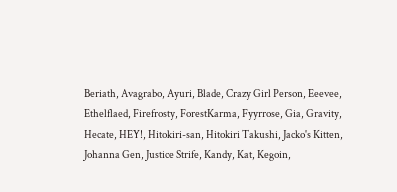Beriath, Avagrabo, Ayuri, Blade, Crazy Girl Person, Eeevee, Ethelflaed, Firefrosty, ForestKarma, Fyyrrose, Gia, Gravity, Hecate, HEY!, Hitokiri-san, Hitokiri Takushi, Jacko's Kitten, Johanna Gen, Justice Strife, Kandy, Kat, Kegoin,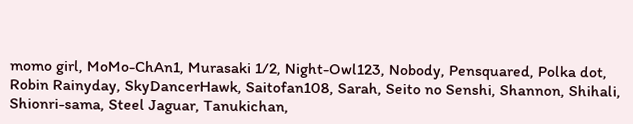momo girl, MoMo-ChAn1, Murasaki 1/2, Night-Owl123, Nobody, Pensquared, Polka dot, Robin Rainyday, SkyDancerHawk, Saitofan108, Sarah, Seito no Senshi, Shannon, Shihali, Shionri-sama, Steel Jaguar, Tanukichan,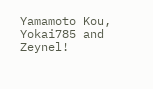Yamamoto Kou, Yokai785 and Zeynel!